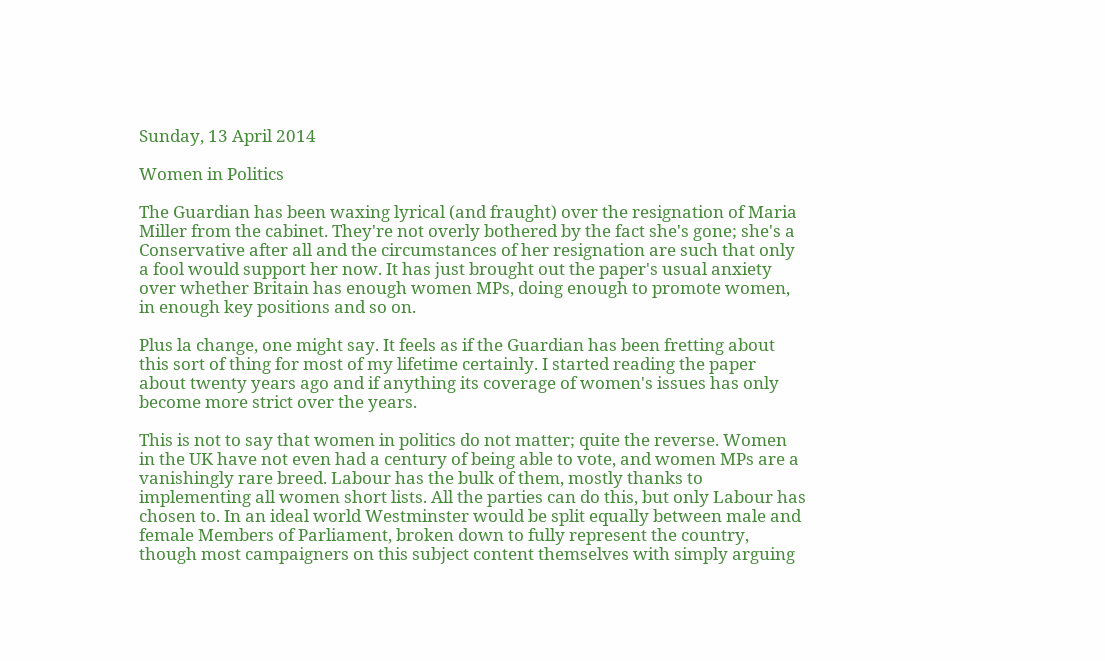Sunday, 13 April 2014

Women in Politics

The Guardian has been waxing lyrical (and fraught) over the resignation of Maria Miller from the cabinet. They're not overly bothered by the fact she's gone; she's a Conservative after all and the circumstances of her resignation are such that only a fool would support her now. It has just brought out the paper's usual anxiety over whether Britain has enough women MPs, doing enough to promote women, in enough key positions and so on.

Plus la change, one might say. It feels as if the Guardian has been fretting about this sort of thing for most of my lifetime certainly. I started reading the paper about twenty years ago and if anything its coverage of women's issues has only become more strict over the years.

This is not to say that women in politics do not matter; quite the reverse. Women in the UK have not even had a century of being able to vote, and women MPs are a vanishingly rare breed. Labour has the bulk of them, mostly thanks to implementing all women short lists. All the parties can do this, but only Labour has chosen to. In an ideal world Westminster would be split equally between male and female Members of Parliament, broken down to fully represent the country, though most campaigners on this subject content themselves with simply arguing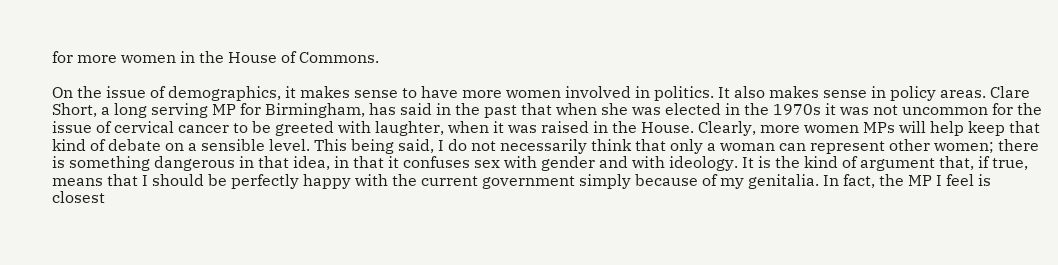for more women in the House of Commons.

On the issue of demographics, it makes sense to have more women involved in politics. It also makes sense in policy areas. Clare Short, a long serving MP for Birmingham, has said in the past that when she was elected in the 1970s it was not uncommon for the issue of cervical cancer to be greeted with laughter, when it was raised in the House. Clearly, more women MPs will help keep that kind of debate on a sensible level. This being said, I do not necessarily think that only a woman can represent other women; there is something dangerous in that idea, in that it confuses sex with gender and with ideology. It is the kind of argument that, if true, means that I should be perfectly happy with the current government simply because of my genitalia. In fact, the MP I feel is closest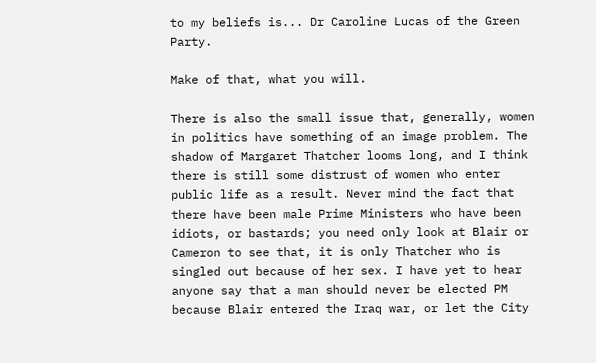to my beliefs is... Dr Caroline Lucas of the Green Party.

Make of that, what you will.

There is also the small issue that, generally, women in politics have something of an image problem. The shadow of Margaret Thatcher looms long, and I think there is still some distrust of women who enter public life as a result. Never mind the fact that there have been male Prime Ministers who have been idiots, or bastards; you need only look at Blair or Cameron to see that, it is only Thatcher who is singled out because of her sex. I have yet to hear anyone say that a man should never be elected PM because Blair entered the Iraq war, or let the City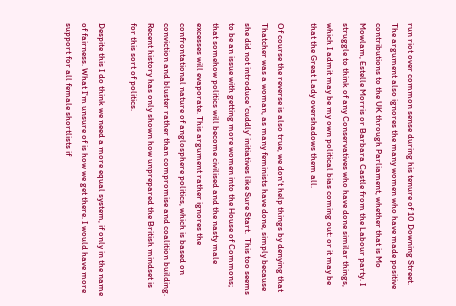run riot over common sense during his tenure of 10 Downing Street. The argument also ignores the many women who have made positive contributions to the UK through Parliament, whether that is Mo Mowlam, Estelle Morris or Barbara Castle from the Labour party. I struggle to think of any Conservatives who have done similar things, which I admit may be my own political bias coming out: or it may be that the Great Lady overshadows them all.

Of course the reverse is also true, we don't help things by denying that Thatcher was a woman, as many feminists have done, simply because she did not introduce 'cuddly' initiatives like Sure Start.  This too seems to be an issue with getting more women into the House of Commons; that somehow politics will become civilised and the nasty male excesses will evaporate. This argument rather ignores the confrontational nature of anglosphere politics, which is based on conviction and bluster rather than compromise and coalition building. Recent history has only shown how unprepared the British mindset is for this sort of politics.

Despite this I do think we need a more equal system, if only in the name of fairness. What I'm unsure of is how we get there. I would have more support for all female shortlists if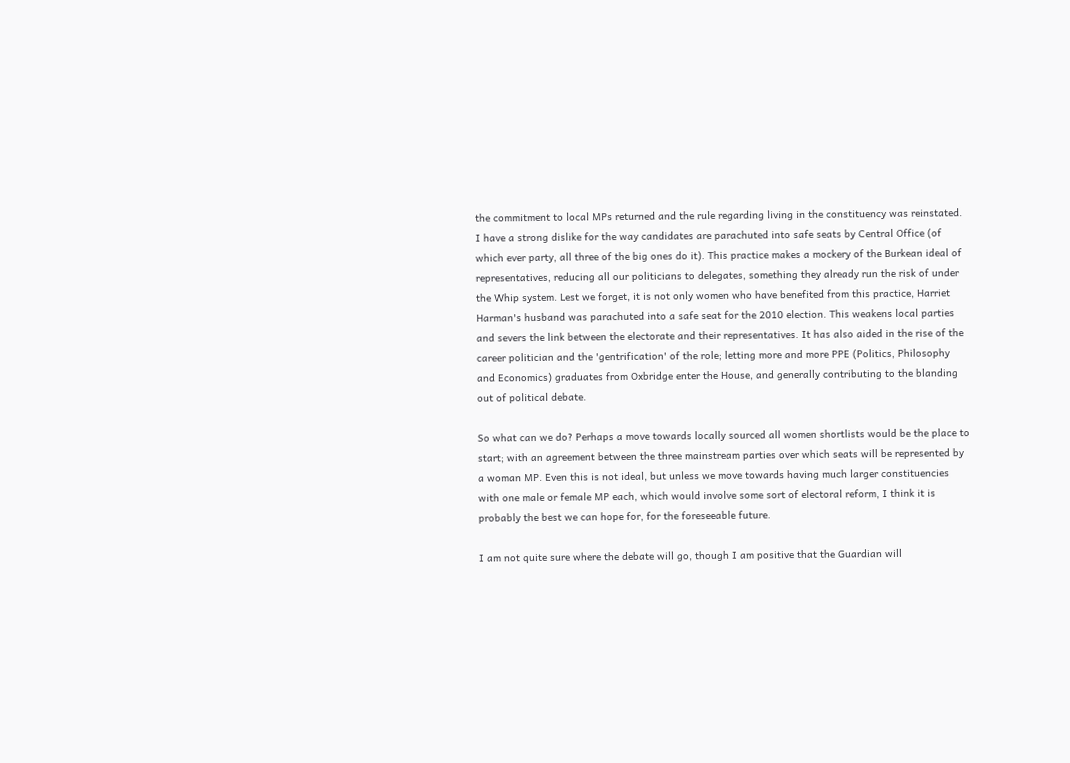the commitment to local MPs returned and the rule regarding living in the constituency was reinstated. I have a strong dislike for the way candidates are parachuted into safe seats by Central Office (of which ever party, all three of the big ones do it). This practice makes a mockery of the Burkean ideal of representatives, reducing all our politicians to delegates, something they already run the risk of under the Whip system. Lest we forget, it is not only women who have benefited from this practice, Harriet Harman's husband was parachuted into a safe seat for the 2010 election. This weakens local parties and severs the link between the electorate and their representatives. It has also aided in the rise of the career politician and the 'gentrification' of the role; letting more and more PPE (Politics, Philosophy and Economics) graduates from Oxbridge enter the House, and generally contributing to the blanding out of political debate.

So what can we do? Perhaps a move towards locally sourced all women shortlists would be the place to start; with an agreement between the three mainstream parties over which seats will be represented by a woman MP. Even this is not ideal, but unless we move towards having much larger constituencies with one male or female MP each, which would involve some sort of electoral reform, I think it is probably the best we can hope for, for the foreseeable future.

I am not quite sure where the debate will go, though I am positive that the Guardian will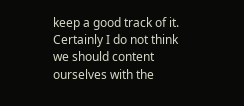keep a good track of it. Certainly I do not think we should content ourselves with the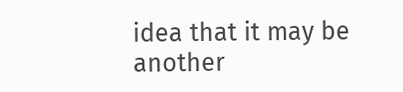idea that it may be another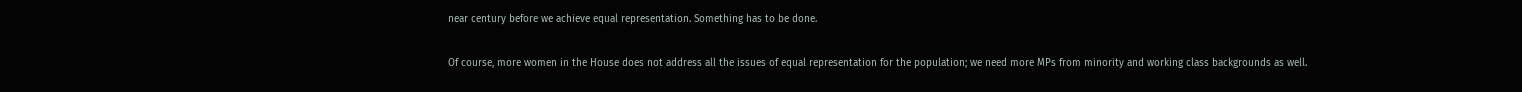near century before we achieve equal representation. Something has to be done.

Of course, more women in the House does not address all the issues of equal representation for the population; we need more MPs from minority and working class backgrounds as well.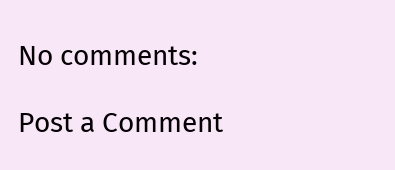No comments:

Post a Comment